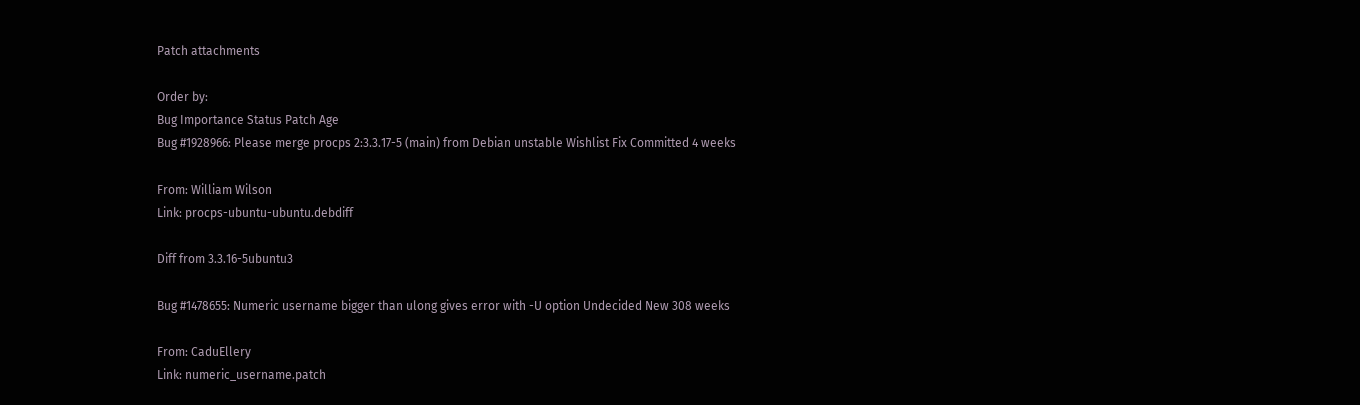Patch attachments

Order by:
Bug Importance Status Patch Age
Bug #1928966: Please merge procps 2:3.3.17-5 (main) from Debian unstable Wishlist Fix Committed 4 weeks

From: William Wilson
Link: procps-ubuntu-ubuntu.debdiff

Diff from 3.3.16-5ubuntu3

Bug #1478655: Numeric username bigger than ulong gives error with -U option Undecided New 308 weeks

From: CaduEllery
Link: numeric_username.patch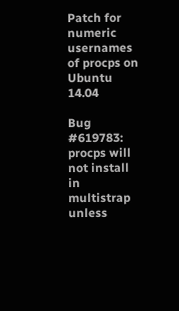Patch for numeric usernames of procps on Ubuntu 14.04

Bug #619783: procps will not install in multistrap unless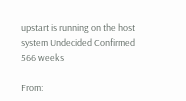upstart is running on the host system Undecided Confirmed 566 weeks

From: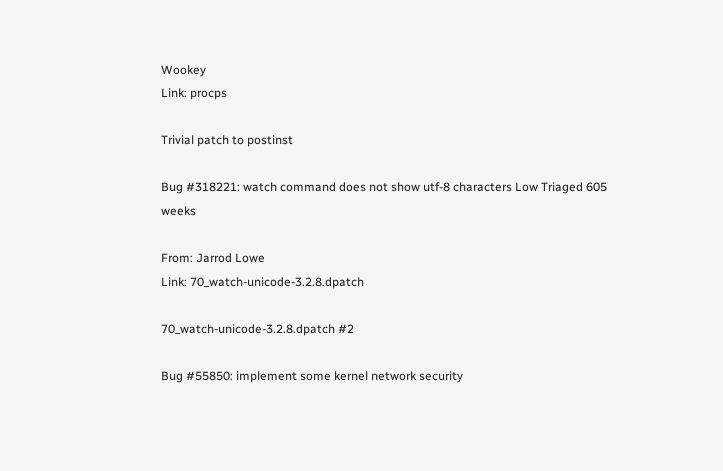Wookey
Link: procps

Trivial patch to postinst

Bug #318221: watch command does not show utf-8 characters Low Triaged 605 weeks

From: Jarrod Lowe
Link: 70_watch-unicode-3.2.8.dpatch

70_watch-unicode-3.2.8.dpatch #2

Bug #55850: implement some kernel network security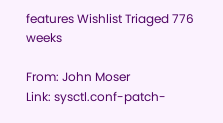features Wishlist Triaged 776 weeks

From: John Moser
Link: sysctl.conf-patch-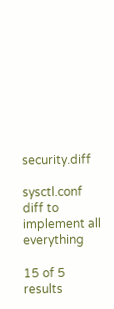security.diff

sysctl.conf diff to implement all everything

15 of 5 results